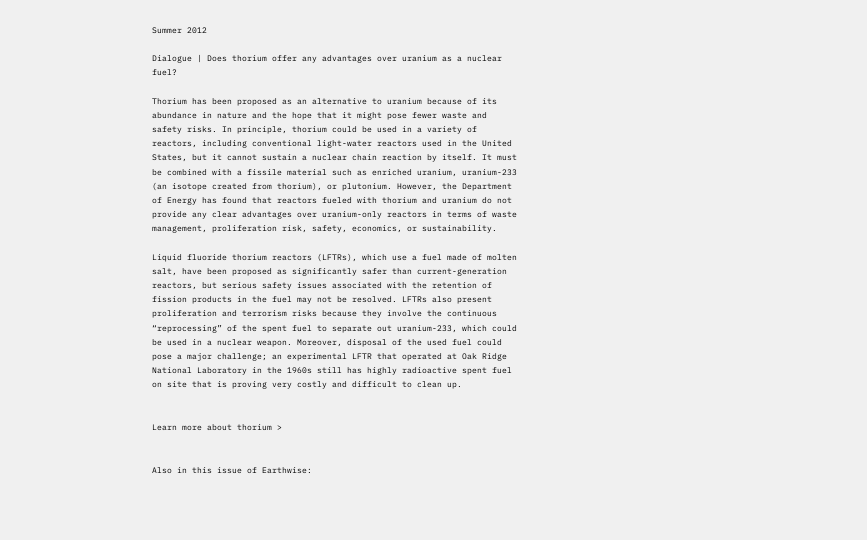Summer 2012

Dialogue | Does thorium offer any advantages over uranium as a nuclear fuel?

Thorium has been proposed as an alternative to uranium because of its abundance in nature and the hope that it might pose fewer waste and safety risks. In principle, thorium could be used in a variety of reactors, including conventional light-water reactors used in the United States, but it cannot sustain a nuclear chain reaction by itself. It must be combined with a fissile material such as enriched uranium, uranium-233 (an isotope created from thorium), or plutonium. However, the Department of Energy has found that reactors fueled with thorium and uranium do not provide any clear advantages over uranium-only reactors in terms of waste management, proliferation risk, safety, economics, or sustainability.

Liquid fluoride thorium reactors (LFTRs), which use a fuel made of molten salt, have been proposed as significantly safer than current-generation reactors, but serious safety issues associated with the retention of fission products in the fuel may not be resolved. LFTRs also present proliferation and terrorism risks because they involve the continuous “reprocessing” of the spent fuel to separate out uranium-233, which could be used in a nuclear weapon. Moreover, disposal of the used fuel could pose a major challenge; an experimental LFTR that operated at Oak Ridge National Laboratory in the 1960s still has highly radioactive spent fuel on site that is proving very costly and difficult to clean up.


Learn more about thorium >


Also in this issue of Earthwise: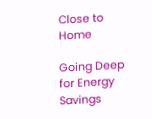Close to Home

Going Deep for Energy Savings